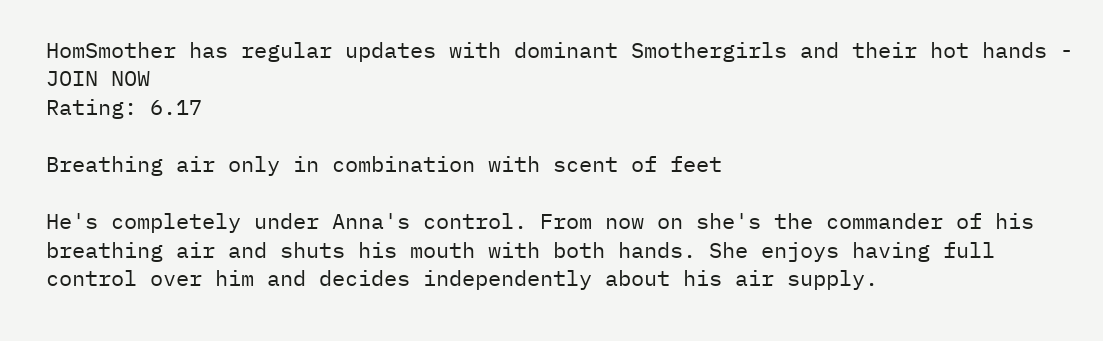HomSmother has regular updates with dominant Smothergirls and their hot hands - JOIN NOW
Rating: 6.17

Breathing air only in combination with scent of feet

He's completely under Anna's control. From now on she's the commander of his breathing air and shuts his mouth with both hands. She enjoys having full control over him and decides independently about his air supply.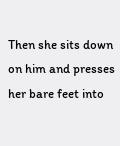Then she sits down on him and presses her bare feet into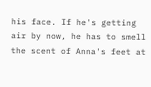his face. If he's getting air by now, he has to smell the scent of Anna's feet at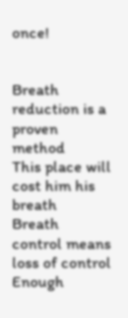once!


Breath reduction is a proven method
This place will cost him his breath
Breath control means loss of control
Enough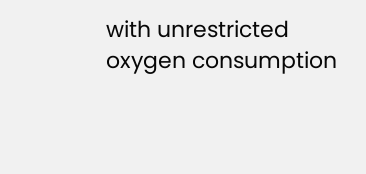with unrestricted oxygen consumption